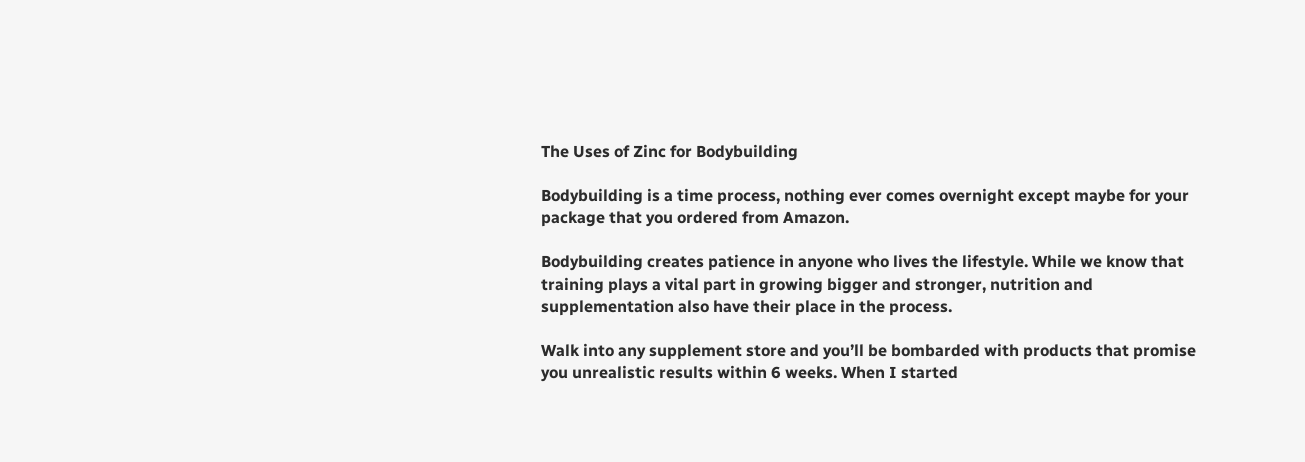The Uses of Zinc for Bodybuilding

Bodybuilding is a time process, nothing ever comes overnight except maybe for your package that you ordered from Amazon.

Bodybuilding creates patience in anyone who lives the lifestyle. While we know that training plays a vital part in growing bigger and stronger, nutrition and supplementation also have their place in the process.

Walk into any supplement store and you’ll be bombarded with products that promise you unrealistic results within 6 weeks. When I started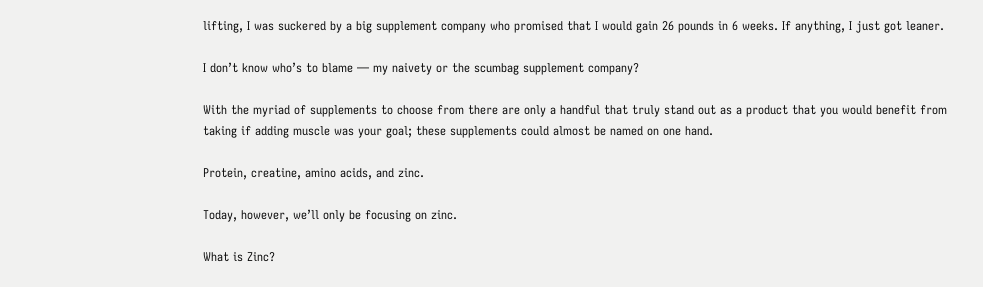lifting, I was suckered by a big supplement company who promised that I would gain 26 pounds in 6 weeks. If anything, I just got leaner.

I don’t know who’s to blame — my naivety or the scumbag supplement company?

With the myriad of supplements to choose from there are only a handful that truly stand out as a product that you would benefit from taking if adding muscle was your goal; these supplements could almost be named on one hand.

Protein, creatine, amino acids, and zinc.

Today, however, we’ll only be focusing on zinc.

What is Zinc?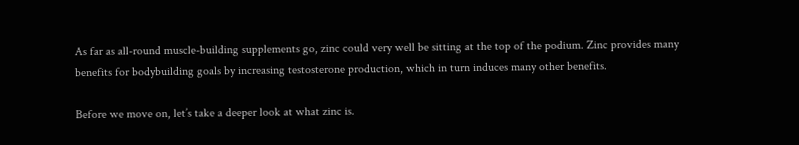As far as all-round muscle-building supplements go, zinc could very well be sitting at the top of the podium. Zinc provides many benefits for bodybuilding goals by increasing testosterone production, which in turn induces many other benefits.

Before we move on, let’s take a deeper look at what zinc is.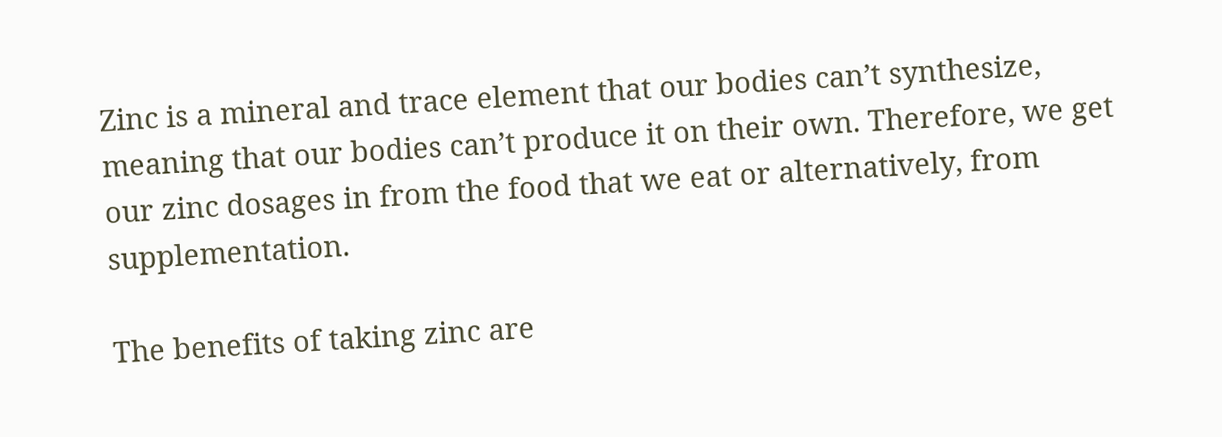Zinc is a mineral and trace element that our bodies can’t synthesize, meaning that our bodies can’t produce it on their own. Therefore, we get our zinc dosages in from the food that we eat or alternatively, from supplementation.

The benefits of taking zinc are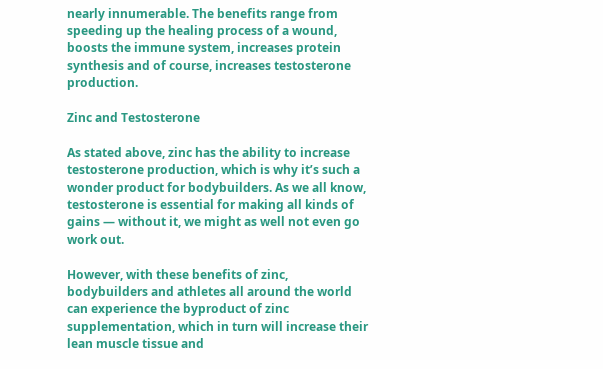nearly innumerable. The benefits range from speeding up the healing process of a wound, boosts the immune system, increases protein synthesis and of course, increases testosterone production.

Zinc and Testosterone

As stated above, zinc has the ability to increase testosterone production, which is why it’s such a wonder product for bodybuilders. As we all know, testosterone is essential for making all kinds of gains — without it, we might as well not even go work out.

However, with these benefits of zinc, bodybuilders and athletes all around the world can experience the byproduct of zinc supplementation, which in turn will increase their lean muscle tissue and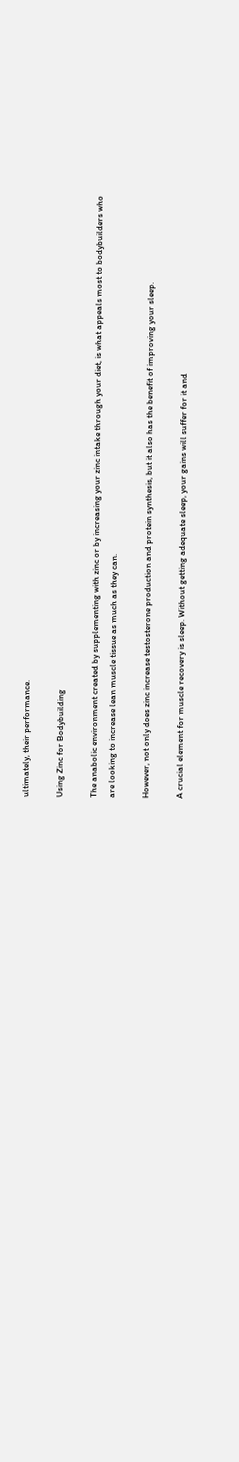ultimately, their performance.

Using Zinc for Bodybuilding

The anabolic environment created by supplementing with zinc or by increasing your zinc intake through your diet, is what appeals most to bodybuilders who are looking to increase lean muscle tissue as much as they can.

However, not only does zinc increase testosterone production and protein synthesis, but it also has the benefit of improving your sleep.

A crucial element for muscle recovery is sleep. Without getting adequate sleep, your gains will suffer for it and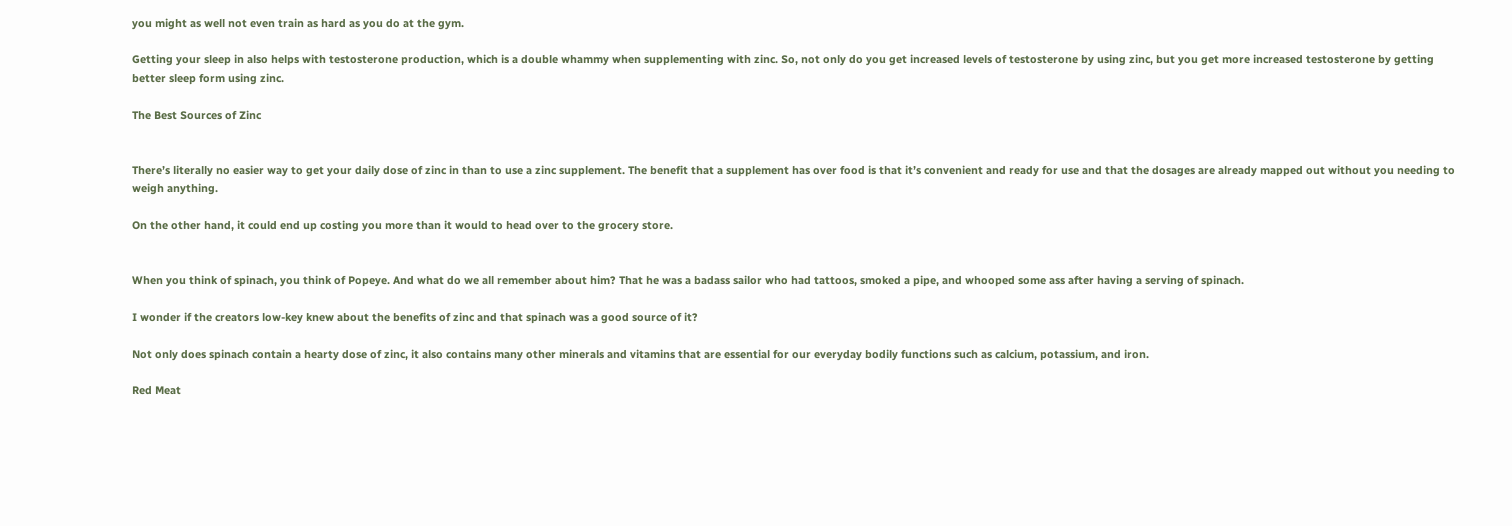you might as well not even train as hard as you do at the gym.

Getting your sleep in also helps with testosterone production, which is a double whammy when supplementing with zinc. So, not only do you get increased levels of testosterone by using zinc, but you get more increased testosterone by getting better sleep form using zinc.

The Best Sources of Zinc


There’s literally no easier way to get your daily dose of zinc in than to use a zinc supplement. The benefit that a supplement has over food is that it’s convenient and ready for use and that the dosages are already mapped out without you needing to weigh anything.

On the other hand, it could end up costing you more than it would to head over to the grocery store.


When you think of spinach, you think of Popeye. And what do we all remember about him? That he was a badass sailor who had tattoos, smoked a pipe, and whooped some ass after having a serving of spinach.

I wonder if the creators low-key knew about the benefits of zinc and that spinach was a good source of it?

Not only does spinach contain a hearty dose of zinc, it also contains many other minerals and vitamins that are essential for our everyday bodily functions such as calcium, potassium, and iron.

Red Meat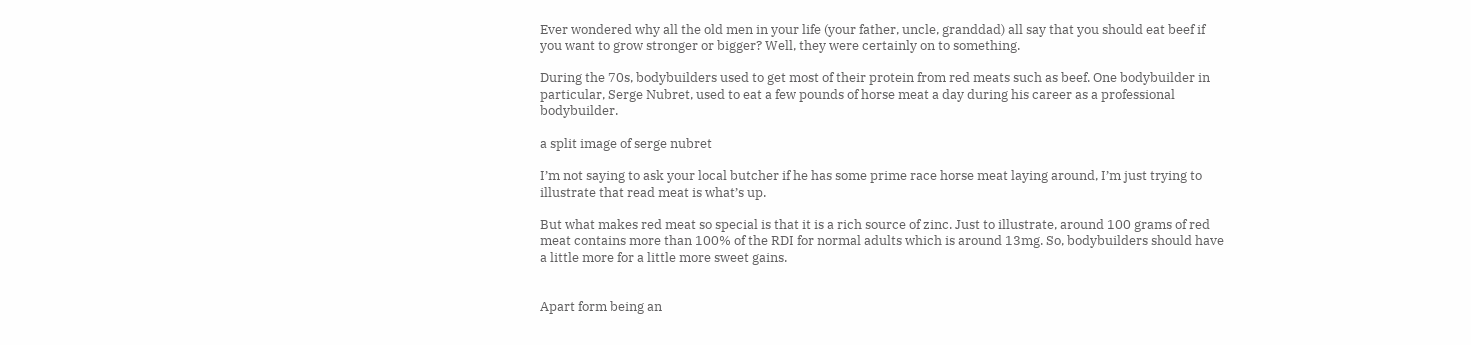Ever wondered why all the old men in your life (your father, uncle, granddad) all say that you should eat beef if you want to grow stronger or bigger? Well, they were certainly on to something.

During the 70s, bodybuilders used to get most of their protein from red meats such as beef. One bodybuilder in particular, Serge Nubret, used to eat a few pounds of horse meat a day during his career as a professional bodybuilder.

a split image of serge nubret

I’m not saying to ask your local butcher if he has some prime race horse meat laying around, I’m just trying to illustrate that read meat is what’s up.

But what makes red meat so special is that it is a rich source of zinc. Just to illustrate, around 100 grams of red meat contains more than 100% of the RDI for normal adults which is around 13mg. So, bodybuilders should have a little more for a little more sweet gains.


Apart form being an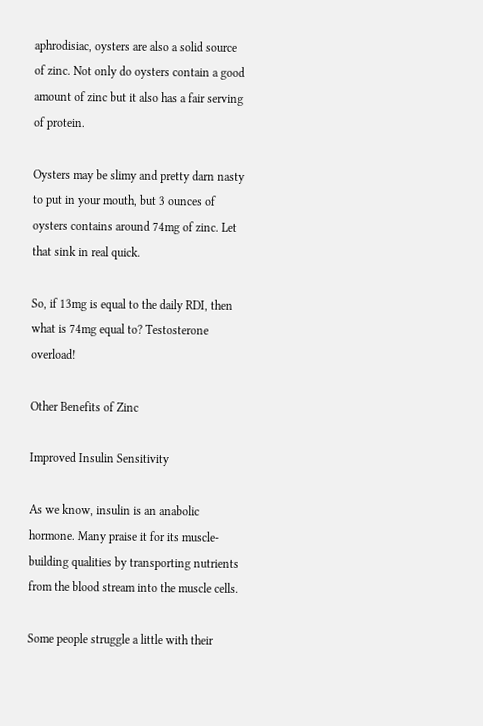aphrodisiac, oysters are also a solid source of zinc. Not only do oysters contain a good amount of zinc but it also has a fair serving of protein.

Oysters may be slimy and pretty darn nasty to put in your mouth, but 3 ounces of oysters contains around 74mg of zinc. Let that sink in real quick.

So, if 13mg is equal to the daily RDI, then what is 74mg equal to? Testosterone overload!

Other Benefits of Zinc

Improved Insulin Sensitivity

As we know, insulin is an anabolic hormone. Many praise it for its muscle-building qualities by transporting nutrients from the blood stream into the muscle cells.

Some people struggle a little with their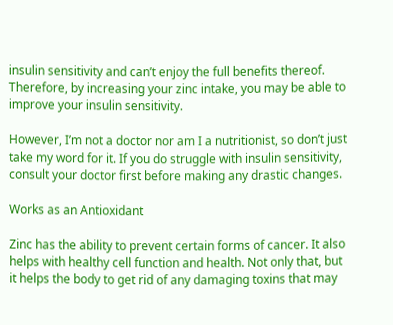insulin sensitivity and can’t enjoy the full benefits thereof. Therefore, by increasing your zinc intake, you may be able to improve your insulin sensitivity.

However, I’m not a doctor nor am I a nutritionist, so don’t just take my word for it. If you do struggle with insulin sensitivity, consult your doctor first before making any drastic changes.

Works as an Antioxidant

Zinc has the ability to prevent certain forms of cancer. It also helps with healthy cell function and health. Not only that, but it helps the body to get rid of any damaging toxins that may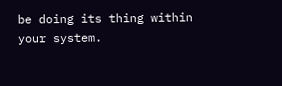be doing its thing within your system.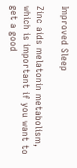Improved Sleep

Zinc aids melatonin metabolism, which is important if you want to get a good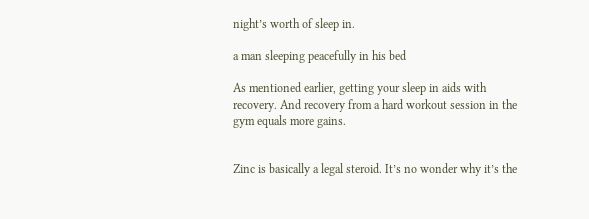night’s worth of sleep in.

a man sleeping peacefully in his bed

As mentioned earlier, getting your sleep in aids with recovery. And recovery from a hard workout session in the gym equals more gains.


Zinc is basically a legal steroid. It’s no wonder why it’s the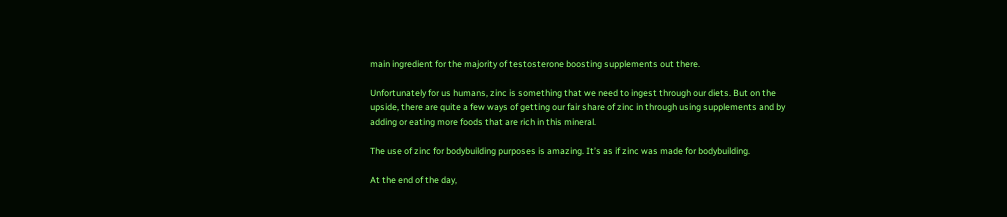main ingredient for the majority of testosterone boosting supplements out there.

Unfortunately for us humans, zinc is something that we need to ingest through our diets. But on the upside, there are quite a few ways of getting our fair share of zinc in through using supplements and by adding or eating more foods that are rich in this mineral.

The use of zinc for bodybuilding purposes is amazing. It’s as if zinc was made for bodybuilding.

At the end of the day,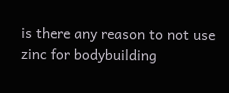is there any reason to not use zinc for bodybuilding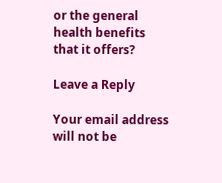or the general health benefits that it offers?

Leave a Reply

Your email address will not be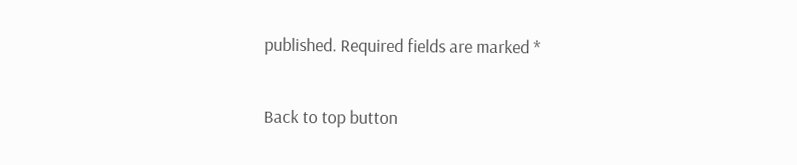published. Required fields are marked *

Back to top button